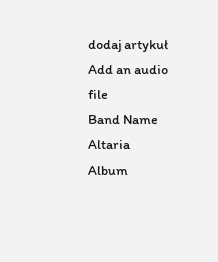dodaj artykuł
Add an audio file
Band Name Altaria
Album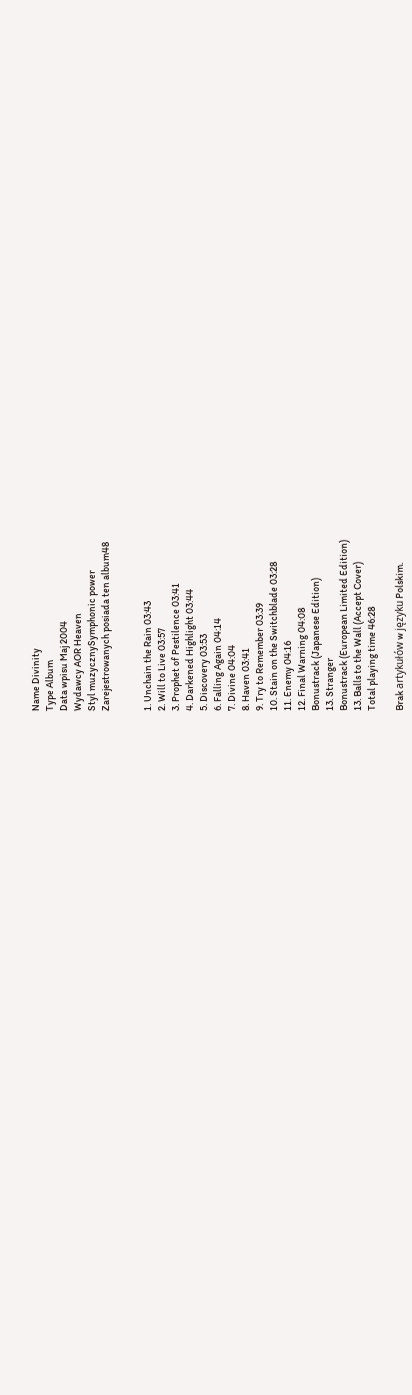Name Divinity
Type Album
Data wpisu Maj 2004
Wydawcy AOR Heaven
Styl muzycznySymphonic power
Zarejestrowanych posiada ten album48


1. Unchain the Rain 03:43
2. Will to Live 03:57
3. Prophet of Pestilence 03:41
4. Darkened Highlight 03:44
5. Discovery 03:53
6. Falling Again 04:14
7. Divine 04:04
8. Haven 03:41
9. Try to Remember 03:39
10. Stain on the Switchblade 03:28
11. Enemy 04:16
12. Final Warning 04:08
Bonustrack (Japanese Edition)
13. Stranger
Bonustrack (European Limited Edition)
13. Balls to the Wall (Accept Cover)
Total playing time 46:28

Brak artykułów w języku Polskim.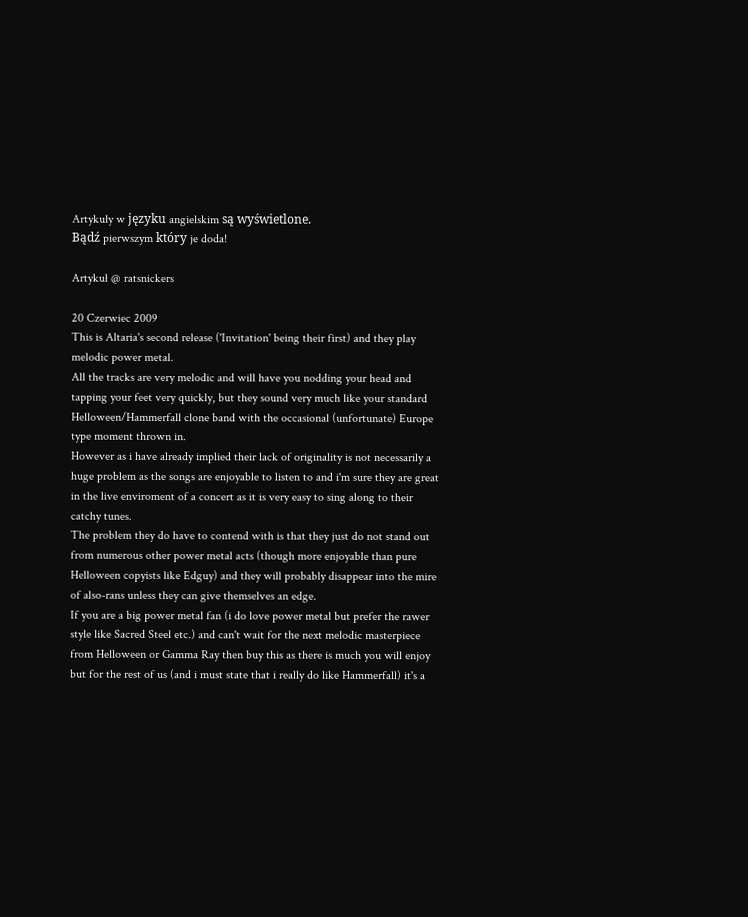Artykuły w języku angielskim są wyświetlone.
Bądź pierwszym który je doda!

Artykuł @ ratsnickers

20 Czerwiec 2009
This is Altaria's second release ('Invitation' being their first) and they play melodic power metal.
All the tracks are very melodic and will have you nodding your head and tapping your feet very quickly, but they sound very much like your standard Helloween/Hammerfall clone band with the occasional (unfortunate) Europe type moment thrown in.
However as i have already implied their lack of originality is not necessarily a huge problem as the songs are enjoyable to listen to and i'm sure they are great in the live enviroment of a concert as it is very easy to sing along to their catchy tunes.
The problem they do have to contend with is that they just do not stand out from numerous other power metal acts (though more enjoyable than pure Helloween copyists like Edguy) and they will probably disappear into the mire of also-rans unless they can give themselves an edge.
If you are a big power metal fan (i do love power metal but prefer the rawer style like Sacred Steel etc.) and can't wait for the next melodic masterpiece from Helloween or Gamma Ray then buy this as there is much you will enjoy but for the rest of us (and i must state that i really do like Hammerfall) it's a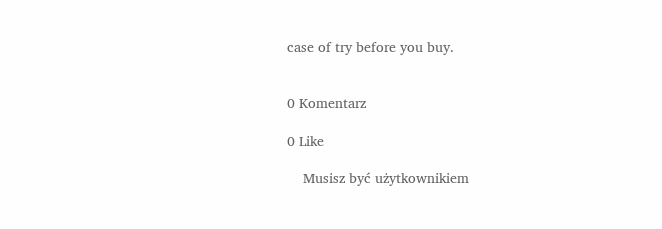case of try before you buy.


0 Komentarz

0 Like

    Musisz być użytkownikiem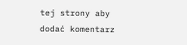tej strony aby dodać komentarz